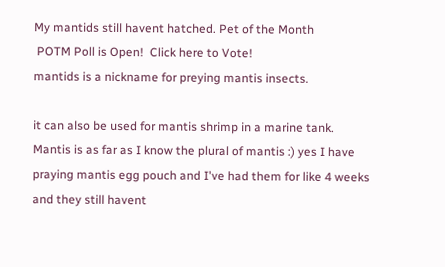My mantids still havent hatched. Pet of the Month
 POTM Poll is Open!  Click here to Vote!
mantids is a nickname for preying mantis insects.

it can also be used for mantis shrimp in a marine tank.
Mantis is as far as I know the plural of mantis :) yes I have praying mantis egg pouch and I've had them for like 4 weeks and they still havent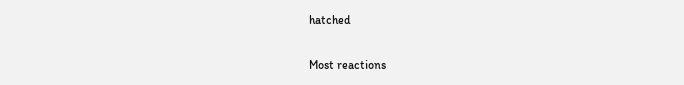hatched

Most reactions